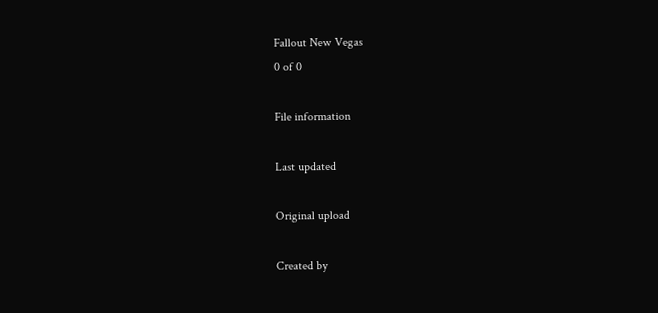Fallout New Vegas
0 of 0

File information

Last updated

Original upload

Created by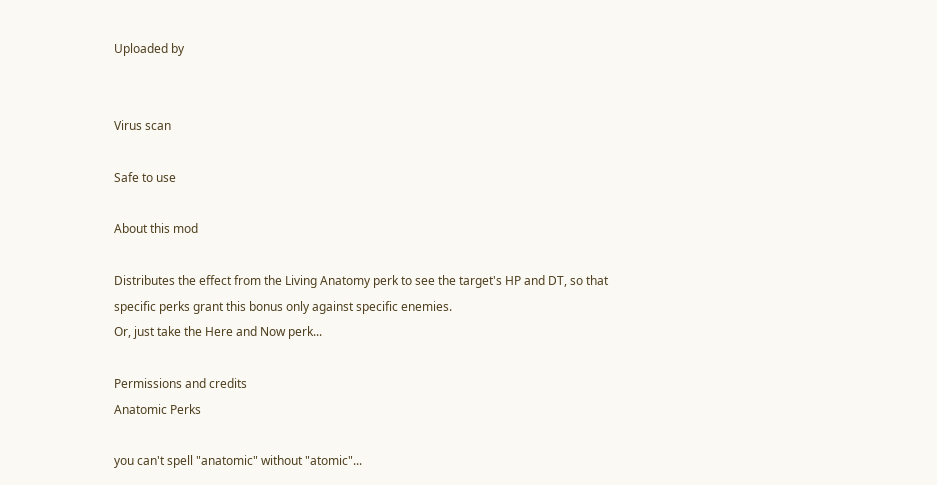Uploaded by


Virus scan

Safe to use

About this mod

Distributes the effect from the Living Anatomy perk to see the target's HP and DT, so that specific perks grant this bonus only against specific enemies.
Or, just take the Here and Now perk...

Permissions and credits
Anatomic Perks

you can't spell "anatomic" without "atomic"...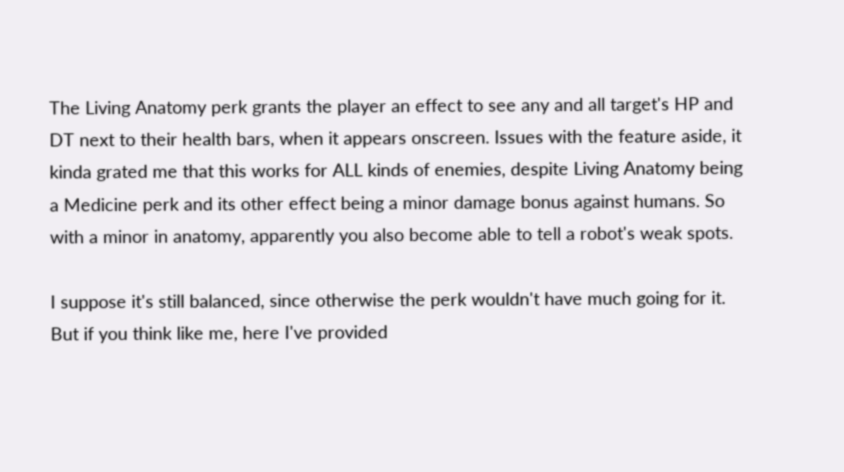The Living Anatomy perk grants the player an effect to see any and all target's HP and DT next to their health bars, when it appears onscreen. Issues with the feature aside, it kinda grated me that this works for ALL kinds of enemies, despite Living Anatomy being a Medicine perk and its other effect being a minor damage bonus against humans. So with a minor in anatomy, apparently you also become able to tell a robot's weak spots.

I suppose it's still balanced, since otherwise the perk wouldn't have much going for it. But if you think like me, here I've provided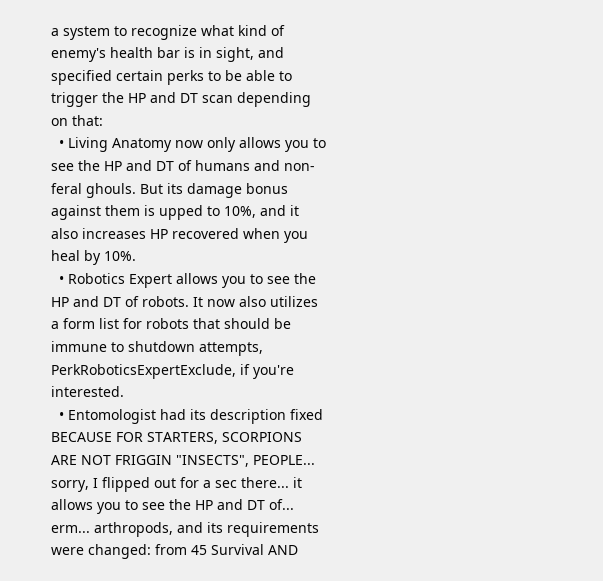a system to recognize what kind of enemy's health bar is in sight, and specified certain perks to be able to trigger the HP and DT scan depending on that:
  • Living Anatomy now only allows you to see the HP and DT of humans and non-feral ghouls. But its damage bonus against them is upped to 10%, and it also increases HP recovered when you heal by 10%.
  • Robotics Expert allows you to see the HP and DT of robots. It now also utilizes a form list for robots that should be immune to shutdown attempts, PerkRoboticsExpertExclude, if you're interested.
  • Entomologist had its description fixed BECAUSE FOR STARTERS, SCORPIONS ARE NOT FRIGGIN "INSECTS", PEOPLE... sorry, I flipped out for a sec there... it allows you to see the HP and DT of... erm... arthropods, and its requirements were changed: from 45 Survival AND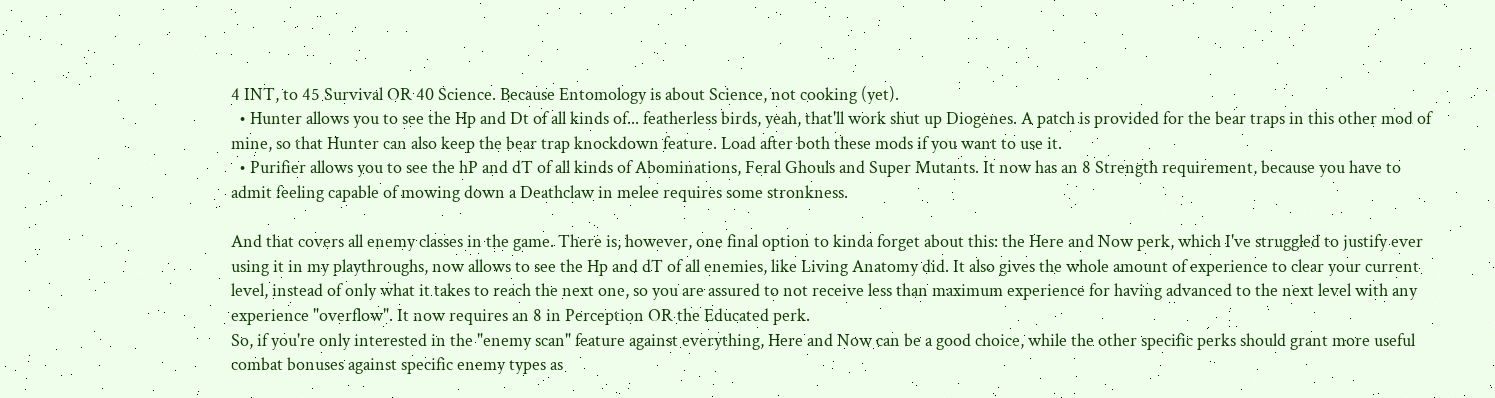4 INT, to 45 Survival OR 40 Science. Because Entomology is about Science, not cooking (yet).
  • Hunter allows you to see the Hp and Dt of all kinds of... featherless birds, yeah, that'll work shut up Diogenes. A patch is provided for the bear traps in this other mod of mine, so that Hunter can also keep the bear trap knockdown feature. Load after both these mods if you want to use it.
  • Purifier allows you to see the hP and dT of all kinds of Abominations, Feral Ghouls and Super Mutants. It now has an 8 Strength requirement, because you have to admit feeling capable of mowing down a Deathclaw in melee requires some stronkness.

And that covers all enemy classes in the game. There is, however, one final option to kinda forget about this: the Here and Now perk, which I've struggled to justify ever using it in my playthroughs, now allows to see the Hp and dT of all enemies, like Living Anatomy did. It also gives the whole amount of experience to clear your current level, instead of only what it takes to reach the next one, so you are assured to not receive less than maximum experience for having advanced to the next level with any experience "overflow". It now requires an 8 in Perception OR the Educated perk.
So, if you're only interested in the "enemy scan" feature against everything, Here and Now can be a good choice, while the other specific perks should grant more useful combat bonuses against specific enemy types as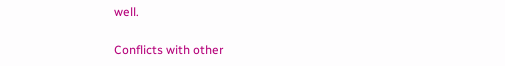well.

Conflicts with other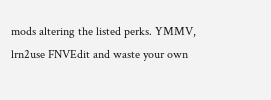mods altering the listed perks. YMMV, lrn2use FNVEdit and waste your own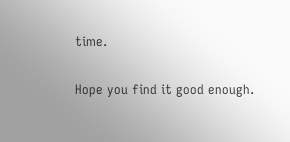time.

Hope you find it good enough.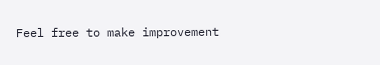Feel free to make improvement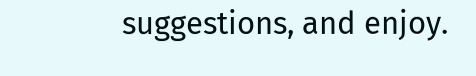suggestions, and enjoy.